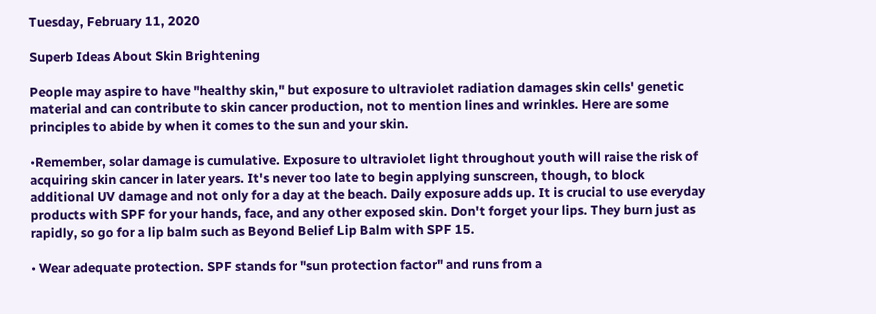Tuesday, February 11, 2020

Superb Ideas About Skin Brightening

People may aspire to have "healthy skin," but exposure to ultraviolet radiation damages skin cells' genetic material and can contribute to skin cancer production, not to mention lines and wrinkles. Here are some principles to abide by when it comes to the sun and your skin.

•Remember, solar damage is cumulative. Exposure to ultraviolet light throughout youth will raise the risk of acquiring skin cancer in later years. It's never too late to begin applying sunscreen, though, to block additional UV damage and not only for a day at the beach. Daily exposure adds up. It is crucial to use everyday products with SPF for your hands, face, and any other exposed skin. Don't forget your lips. They burn just as rapidly, so go for a lip balm such as Beyond Belief Lip Balm with SPF 15.

• Wear adequate protection. SPF stands for "sun protection factor" and runs from a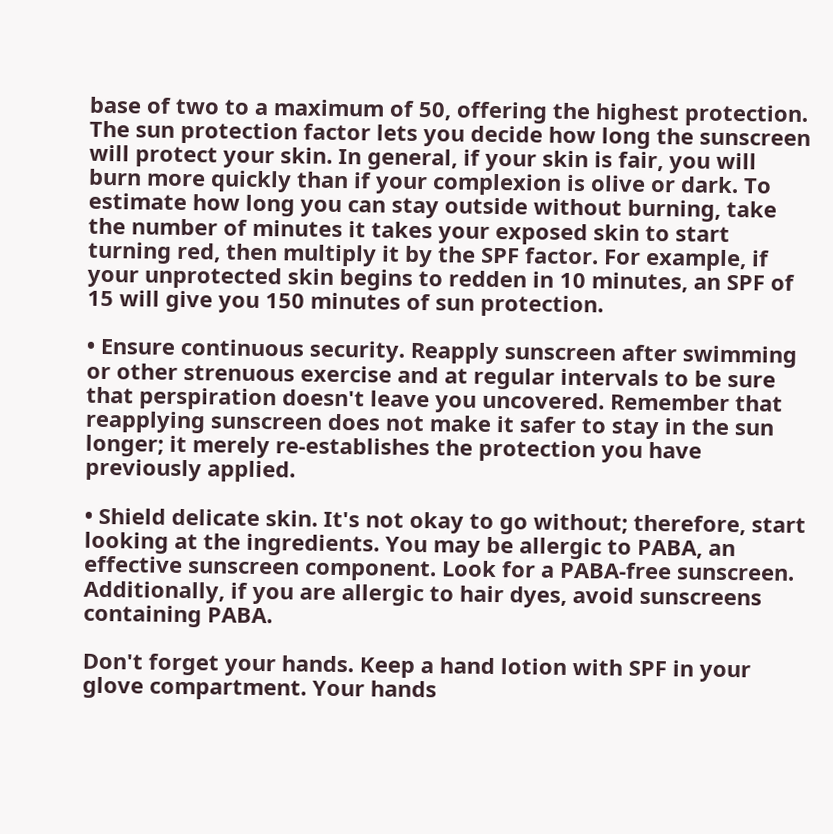base of two to a maximum of 50, offering the highest protection. The sun protection factor lets you decide how long the sunscreen will protect your skin. In general, if your skin is fair, you will burn more quickly than if your complexion is olive or dark. To estimate how long you can stay outside without burning, take the number of minutes it takes your exposed skin to start turning red, then multiply it by the SPF factor. For example, if your unprotected skin begins to redden in 10 minutes, an SPF of 15 will give you 150 minutes of sun protection.

• Ensure continuous security. Reapply sunscreen after swimming or other strenuous exercise and at regular intervals to be sure that perspiration doesn't leave you uncovered. Remember that reapplying sunscreen does not make it safer to stay in the sun longer; it merely re-establishes the protection you have previously applied.

• Shield delicate skin. It's not okay to go without; therefore, start looking at the ingredients. You may be allergic to PABA, an effective sunscreen component. Look for a PABA-free sunscreen. Additionally, if you are allergic to hair dyes, avoid sunscreens containing PABA.

Don't forget your hands. Keep a hand lotion with SPF in your glove compartment. Your hands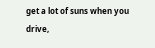get a lot of suns when you drive,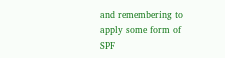and remembering to apply some form of SPF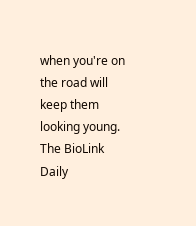when you're on the road will keep them looking young. The BioLink Daily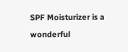SPF Moisturizer is a wonderful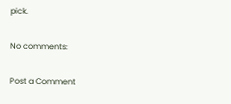pick.

No comments:

Post a Comment